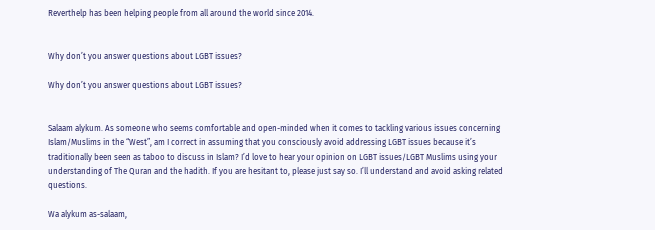Reverthelp has been helping people from all around the world since 2014.


Why don’t you answer questions about LGBT issues?

Why don’t you answer questions about LGBT issues?


Salaam alykum. As someone who seems comfortable and open-minded when it comes to tackling various issues concerning Islam/Muslims in the “West”, am I correct in assuming that you consciously avoid addressing LGBT issues because it’s traditionally been seen as taboo to discuss in Islam? I’d love to hear your opinion on LGBT issues/LGBT Muslims using your understanding of The Quran and the hadith. If you are hesitant to, please just say so. I’ll understand and avoid asking related questions.

Wa alykum as-salaam,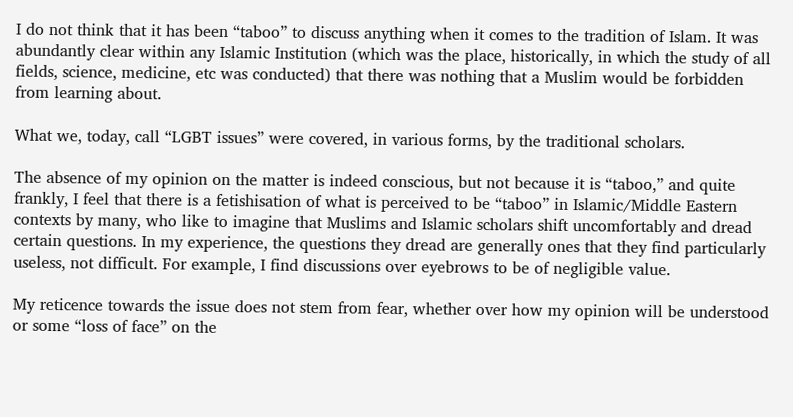I do not think that it has been “taboo” to discuss anything when it comes to the tradition of Islam. It was abundantly clear within any Islamic Institution (which was the place, historically, in which the study of all fields, science, medicine, etc was conducted) that there was nothing that a Muslim would be forbidden from learning about.

What we, today, call “LGBT issues” were covered, in various forms, by the traditional scholars.

The absence of my opinion on the matter is indeed conscious, but not because it is “taboo,” and quite frankly, I feel that there is a fetishisation of what is perceived to be “taboo” in Islamic/Middle Eastern contexts by many, who like to imagine that Muslims and Islamic scholars shift uncomfortably and dread certain questions. In my experience, the questions they dread are generally ones that they find particularly useless, not difficult. For example, I find discussions over eyebrows to be of negligible value.

My reticence towards the issue does not stem from fear, whether over how my opinion will be understood or some “loss of face” on the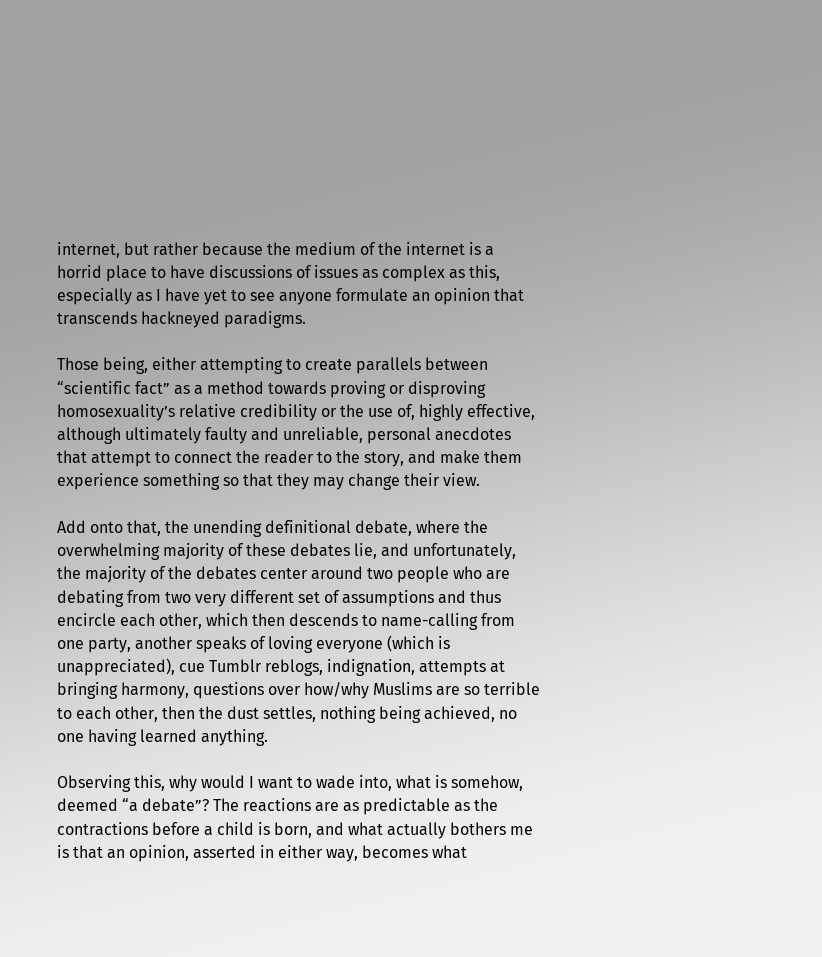internet, but rather because the medium of the internet is a horrid place to have discussions of issues as complex as this, especially as I have yet to see anyone formulate an opinion that transcends hackneyed paradigms.

Those being, either attempting to create parallels between “scientific fact” as a method towards proving or disproving homosexuality’s relative credibility or the use of, highly effective, although ultimately faulty and unreliable, personal anecdotes that attempt to connect the reader to the story, and make them experience something so that they may change their view.

Add onto that, the unending definitional debate, where the overwhelming majority of these debates lie, and unfortunately, the majority of the debates center around two people who are debating from two very different set of assumptions and thus encircle each other, which then descends to name-calling from one party, another speaks of loving everyone (which is unappreciated), cue Tumblr reblogs, indignation, attempts at bringing harmony, questions over how/why Muslims are so terrible to each other, then the dust settles, nothing being achieved, no one having learned anything.

Observing this, why would I want to wade into, what is somehow, deemed “a debate”? The reactions are as predictable as the contractions before a child is born, and what actually bothers me is that an opinion, asserted in either way, becomes what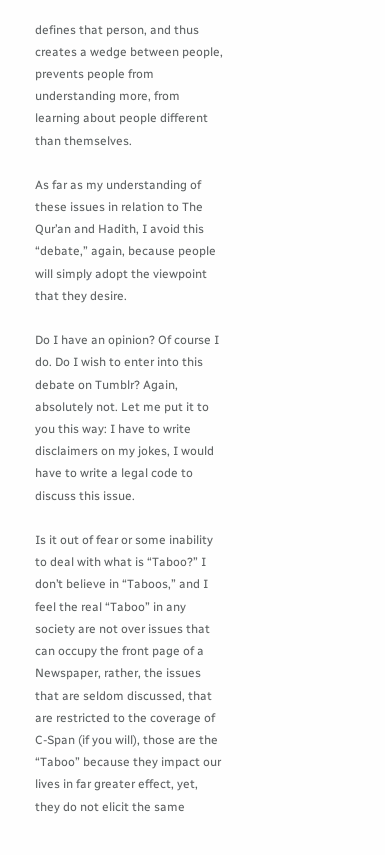defines that person, and thus creates a wedge between people, prevents people from understanding more, from learning about people different than themselves.

As far as my understanding of these issues in relation to The Qur’an and Hadith, I avoid this “debate,” again, because people will simply adopt the viewpoint that they desire.

Do I have an opinion? Of course I do. Do I wish to enter into this debate on Tumblr? Again, absolutely not. Let me put it to you this way: I have to write disclaimers on my jokes, I would have to write a legal code to discuss this issue.

Is it out of fear or some inability to deal with what is “Taboo?” I don’t believe in “Taboos,” and I feel the real “Taboo” in any society are not over issues that can occupy the front page of a Newspaper, rather, the issues that are seldom discussed, that are restricted to the coverage of C-Span (if you will), those are the “Taboo” because they impact our lives in far greater effect, yet, they do not elicit the same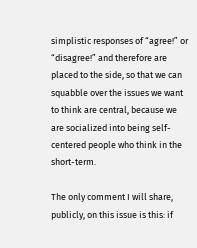simplistic responses of “agree!” or “disagree!” and therefore are placed to the side, so that we can squabble over the issues we want to think are central, because we are socialized into being self-centered people who think in the short-term.

The only comment I will share, publicly, on this issue is this: if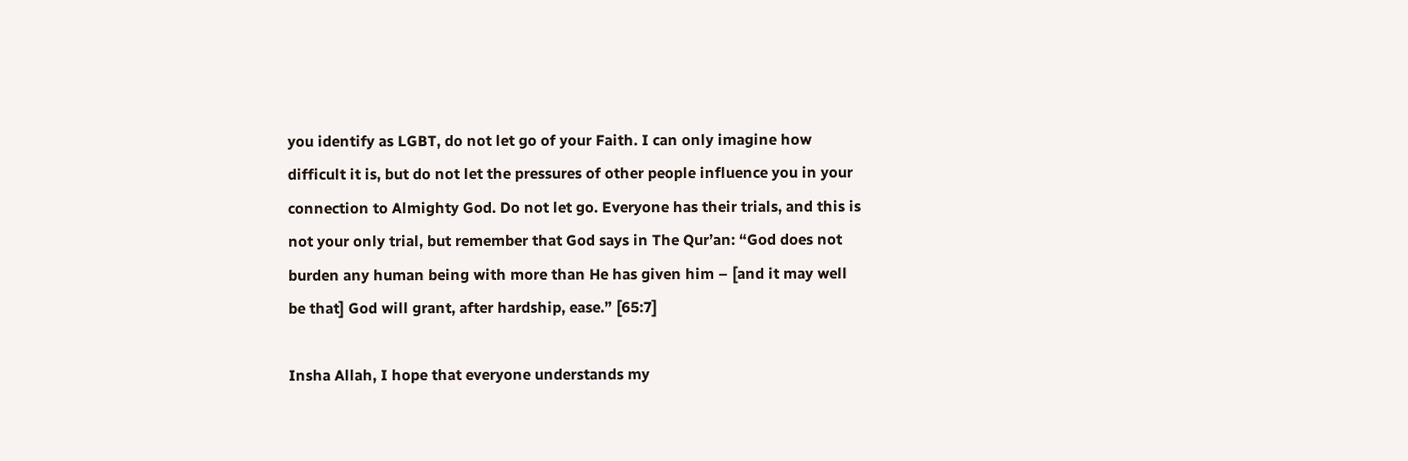you identify as LGBT, do not let go of your Faith. I can only imagine how difficult it is, but do not let the pressures of other people influence you in your connection to Almighty God. Do not let go. Everyone has their trials, and this is not your only trial, but remember that God says in The Qur’an: “God does not burden any human being with more than He has given him – [and it may well be that] God will grant, after hardship, ease.” [65:7]

Insha Allah, I hope that everyone understands my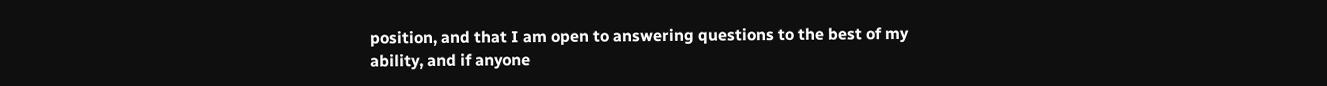position, and that I am open to answering questions to the best of my ability, and if anyone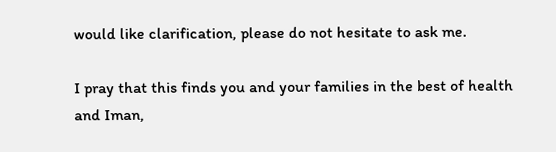would like clarification, please do not hesitate to ask me.

I pray that this finds you and your families in the best of health and Iman,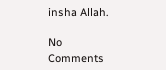insha Allah.

No Comments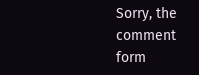Sorry, the comment form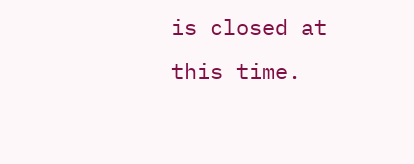is closed at this time.